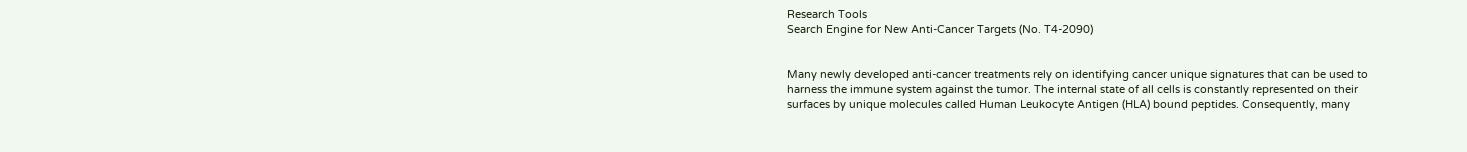Research Tools
Search Engine for New Anti-Cancer Targets (No. T4-2090)


Many newly developed anti-cancer treatments rely on identifying cancer unique signatures that can be used to harness the immune system against the tumor. The internal state of all cells is constantly represented on their surfaces by unique molecules called Human Leukocyte Antigen (HLA) bound peptides. Consequently, many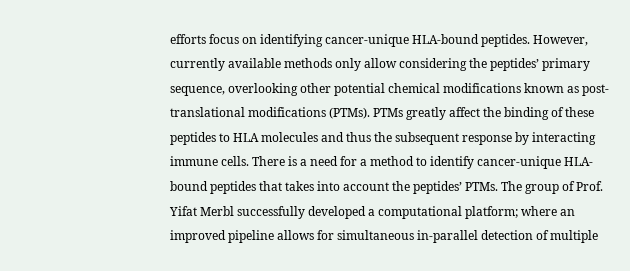efforts focus on identifying cancer‑unique HLA-bound peptides. However, currently available methods only allow considering the peptides’ primary sequence, overlooking other potential chemical modifications known as post-translational modifications (PTMs). PTMs greatly affect the binding of these peptides to HLA molecules and thus the subsequent response by interacting immune cells. There is a need for a method to identify cancer-unique HLA-bound peptides that takes into account the peptides’ PTMs. The group of Prof. Yifat Merbl successfully developed a computational platform; where an improved pipeline allows for simultaneous in‑parallel detection of multiple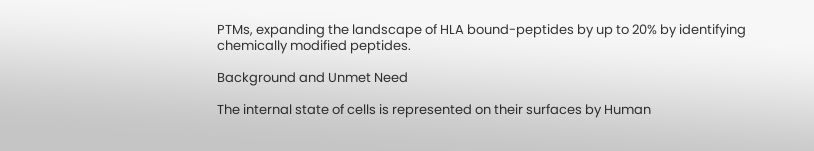PTMs, expanding the landscape of HLA bound-peptides by up to 20% by identifying chemically modified peptides.

Background and Unmet Need

The internal state of cells is represented on their surfaces by Human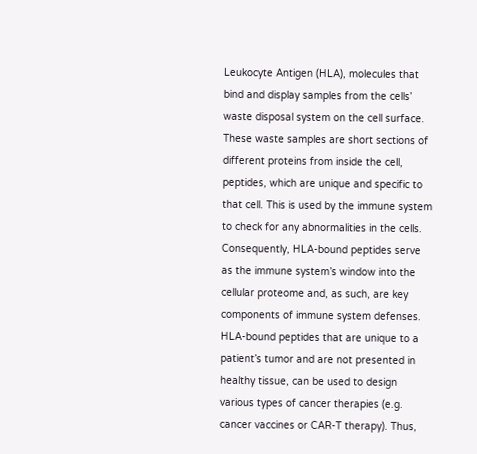Leukocyte Antigen (HLA), molecules that bind and display samples from the cells’ waste disposal system on the cell surface. These waste samples are short sections of different proteins from inside the cell, peptides, which are unique and specific to that cell. This is used by the immune system to check for any abnormalities in the cells. Consequently, HLA-bound peptides serve as the immune system’s window into the cellular proteome and, as such, are key components of immune system defenses. HLA-bound peptides that are unique to a patient’s tumor and are not presented in healthy tissue, can be used to design various types of cancer therapies (e.g. cancer vaccines or CAR-T therapy). Thus,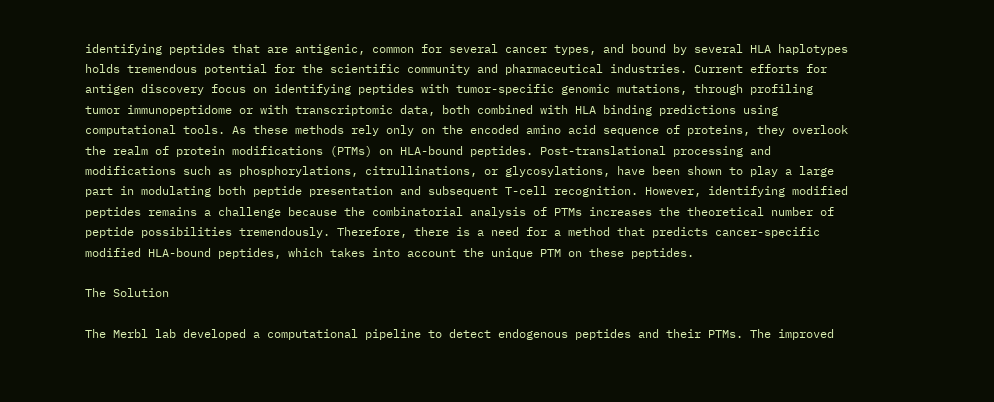identifying peptides that are antigenic, common for several cancer types, and bound by several HLA haplotypes holds tremendous potential for the scientific community and pharmaceutical industries. Current efforts for antigen discovery focus on identifying peptides with tumor-specific genomic mutations, through profiling tumor immunopeptidome or with transcriptomic data, both combined with HLA binding predictions using computational tools. As these methods rely only on the encoded amino acid sequence of proteins, they overlook the realm of protein modifications (PTMs) on HLA-bound peptides. Post-translational processing and modifications such as phosphorylations, citrullinations, or glycosylations, have been shown to play a large part in modulating both peptide presentation and subsequent T-cell recognition. However, identifying modified peptides remains a challenge because the combinatorial analysis of PTMs increases the theoretical number of peptide possibilities tremendously. Therefore, there is a need for a method that predicts cancer-specific modified HLA-bound peptides, which takes into account the unique PTM on these peptides.

The Solution

The Merbl lab developed a computational pipeline to detect endogenous peptides and their PTMs. The improved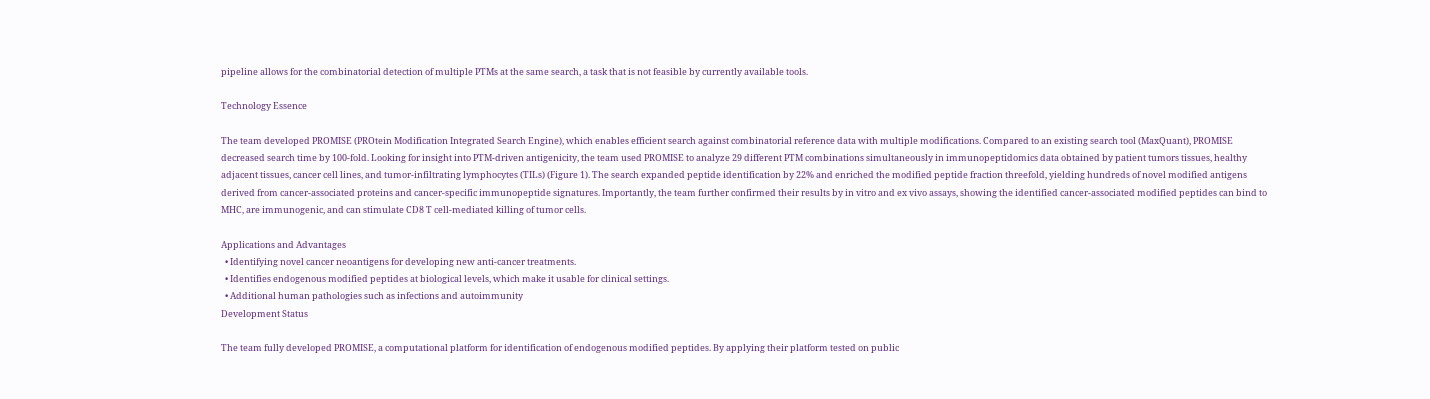pipeline allows for the combinatorial detection of multiple PTMs at the same search, a task that is not feasible by currently available tools.

Technology Essence

The team developed PROMISE (PROtein Modification Integrated Search Engine), which enables efficient search against combinatorial reference data with multiple modifications. Compared to an existing search tool (MaxQuant), PROMISE decreased search time by 100-fold. Looking for insight into PTM-driven antigenicity, the team used PROMISE to analyze 29 different PTM combinations simultaneously in immunopeptidomics data obtained by patient tumors tissues, healthy adjacent tissues, cancer cell lines, and tumor-infiltrating lymphocytes (TILs) (Figure 1). The search expanded peptide identification by 22% and enriched the modified peptide fraction threefold, yielding hundreds of novel modified antigens derived from cancer-associated proteins and cancer-specific immunopeptide signatures. Importantly, the team further confirmed their results by in vitro and ex vivo assays, showing the identified cancer-associated modified peptides can bind to MHC, are immunogenic, and can stimulate CD8 T cell-mediated killing of tumor cells.

Applications and Advantages
  • Identifying novel cancer neoantigens for developing new anti-cancer treatments.
  • Identifies endogenous modified peptides at biological levels, which make it usable for clinical settings.
  • Additional human pathologies such as infections and autoimmunity
Development Status

The team fully developed PROMISE, a computational platform for identification of endogenous modified peptides. By applying their platform tested on public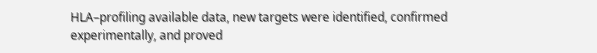HLA–profiling available data, new targets were identified, confirmed experimentally, and proved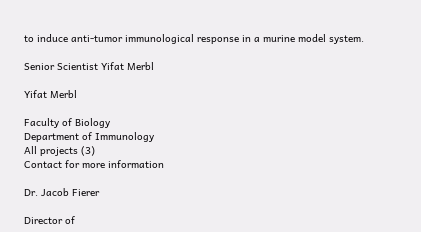to induce anti-tumor immunological response in a murine model system.

Senior Scientist Yifat Merbl

Yifat Merbl

Faculty of Biology
Department of Immunology
All projects (3)
Contact for more information

Dr. Jacob Fierer

Director of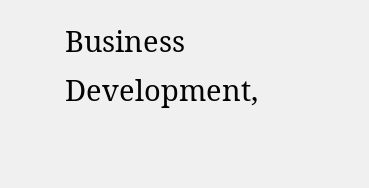Business Development,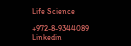Life Science

+972-8-9344089 Linkedin